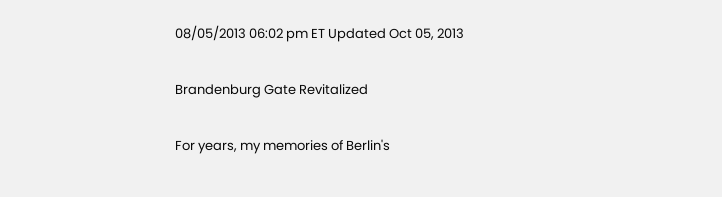08/05/2013 06:02 pm ET Updated Oct 05, 2013

Brandenburg Gate Revitalized

For years, my memories of Berlin's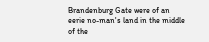Brandenburg Gate were of an eerie no-man's land in the middle of the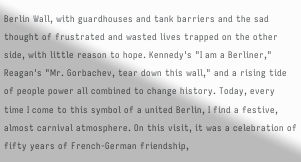Berlin Wall, with guardhouses and tank barriers and the sad thought of frustrated and wasted lives trapped on the other side, with little reason to hope. Kennedy's "I am a Berliner," Reagan's "Mr. Gorbachev, tear down this wall," and a rising tide of people power all combined to change history. Today, every time I come to this symbol of a united Berlin, I find a festive, almost carnival atmosphere. On this visit, it was a celebration of fifty years of French-German friendship,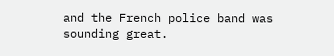and the French police band was sounding great.